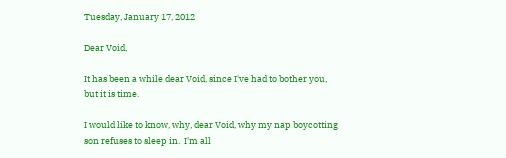Tuesday, January 17, 2012

Dear Void,

It has been a while dear Void, since I've had to bother you, but it is time.

I would like to know, why, dear Void, why my nap boycotting son refuses to sleep in.  I'm all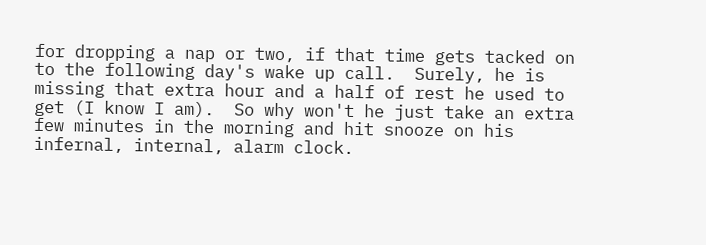for dropping a nap or two, if that time gets tacked on to the following day's wake up call.  Surely, he is missing that extra hour and a half of rest he used to get (I know I am).  So why won't he just take an extra few minutes in the morning and hit snooze on his infernal, internal, alarm clock.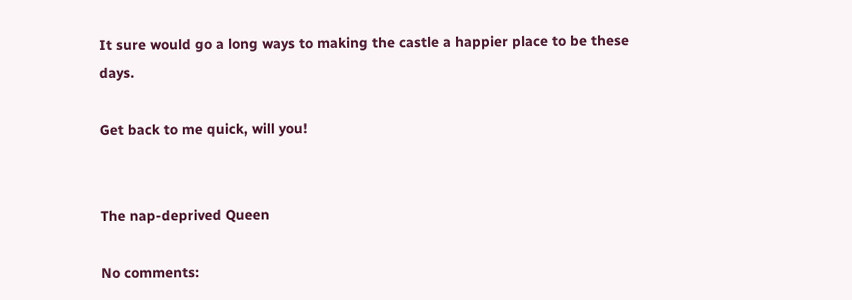It sure would go a long ways to making the castle a happier place to be these days.

Get back to me quick, will you!


The nap-deprived Queen

No comments: